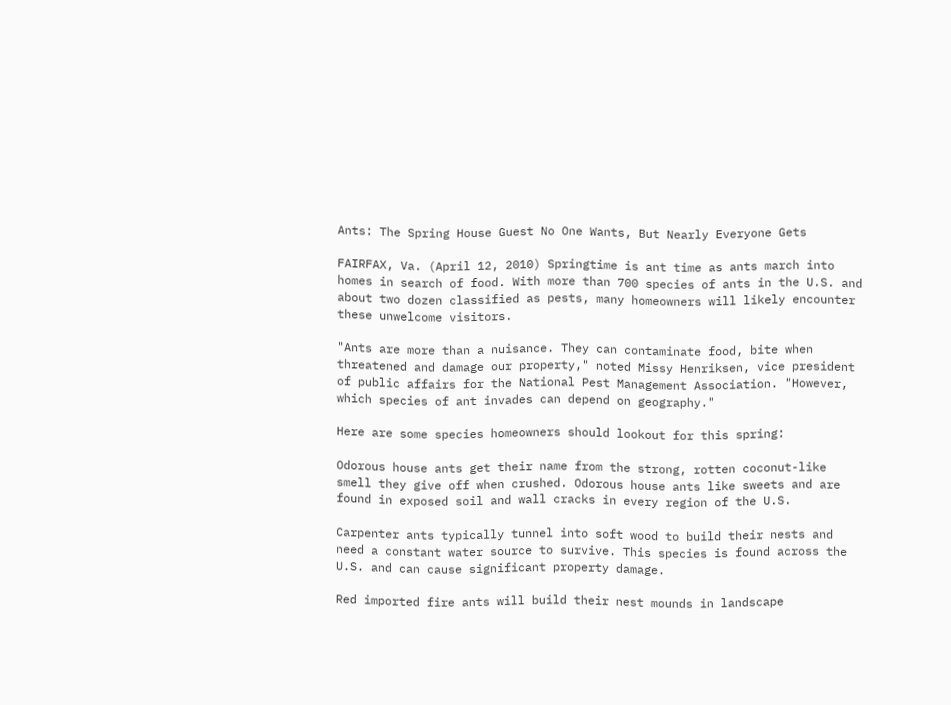Ants: The Spring House Guest No One Wants, But Nearly Everyone Gets

FAIRFAX, Va. (April 12, 2010) Springtime is ant time as ants march into homes in search of food. With more than 700 species of ants in the U.S. and about two dozen classified as pests, many homeowners will likely encounter these unwelcome visitors.

"Ants are more than a nuisance. They can contaminate food, bite when threatened and damage our property," noted Missy Henriksen, vice president of public affairs for the National Pest Management Association. "However, which species of ant invades can depend on geography."

Here are some species homeowners should lookout for this spring:

Odorous house ants get their name from the strong, rotten coconut-like smell they give off when crushed. Odorous house ants like sweets and are found in exposed soil and wall cracks in every region of the U.S.

Carpenter ants typically tunnel into soft wood to build their nests and need a constant water source to survive. This species is found across the U.S. and can cause significant property damage.

Red imported fire ants will build their nest mounds in landscape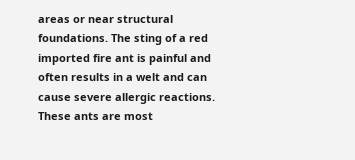areas or near structural foundations. The sting of a red imported fire ant is painful and often results in a welt and can cause severe allergic reactions. These ants are most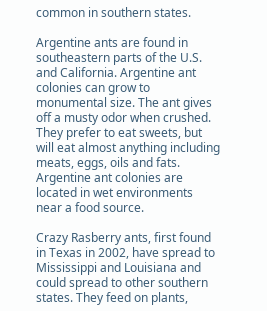common in southern states.

Argentine ants are found in southeastern parts of the U.S. and California. Argentine ant colonies can grow to monumental size. The ant gives off a musty odor when crushed. They prefer to eat sweets, but will eat almost anything including meats, eggs, oils and fats. Argentine ant colonies are located in wet environments near a food source.

Crazy Rasberry ants, first found in Texas in 2002, have spread to Mississippi and Louisiana and could spread to other southern states. They feed on plants,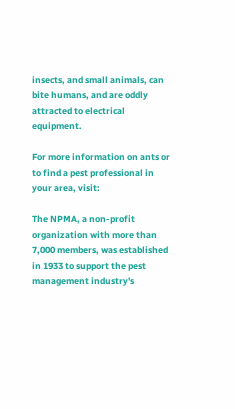insects, and small animals, can bite humans, and are oddly attracted to electrical equipment.

For more information on ants or to find a pest professional in your area, visit:

The NPMA, a non-profit organization with more than 7,000 members, was established in 1933 to support the pest management industry's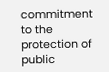commitment to the protection of public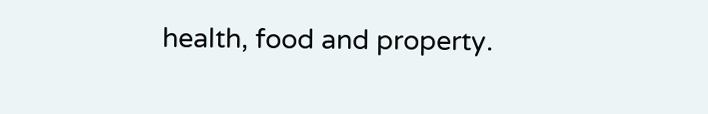health, food and property.